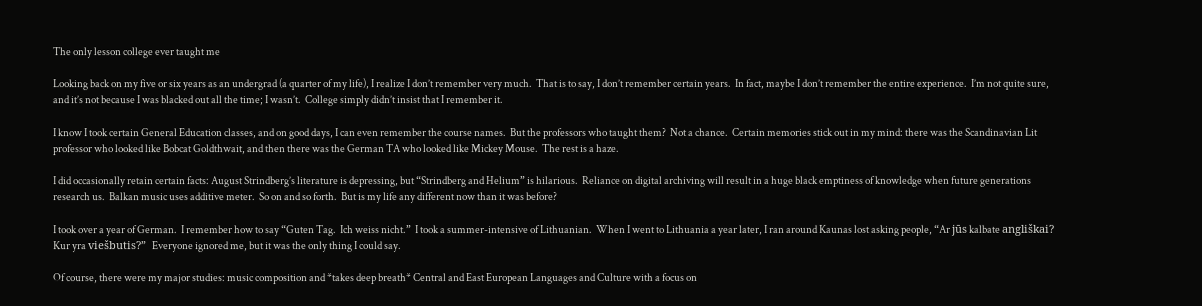The only lesson college ever taught me

Looking back on my five or six years as an undergrad (a quarter of my life), I realize I don’t remember very much.  That is to say, I don’t remember certain years.  In fact, maybe I don’t remember the entire experience.  I’m not quite sure, and it’s not because I was blacked out all the time; I wasn’t.  College simply didn’t insist that I remember it.

I know I took certain General Education classes, and on good days, I can even remember the course names.  But the professors who taught them?  Not a chance.  Certain memories stick out in my mind: there was the Scandinavian Lit professor who looked like Bobcat Goldthwait, and then there was the German TA who looked like Mickey Mouse.  The rest is a haze.

I did occasionally retain certain facts: August Strindberg’s literature is depressing, but “Strindberg and Helium” is hilarious.  Reliance on digital archiving will result in a huge black emptiness of knowledge when future generations research us.  Balkan music uses additive meter.  So on and so forth.  But is my life any different now than it was before?

I took over a year of German.  I remember how to say “Guten Tag.  Ich weiss nicht.”  I took a summer-intensive of Lithuanian.  When I went to Lithuania a year later, I ran around Kaunas lost asking people, “Ar jūs kalbate angliškai?  Kur yra viešbutis?”  Everyone ignored me, but it was the only thing I could say.

Of course, there were my major studies: music composition and *takes deep breath* Central and East European Languages and Culture with a focus on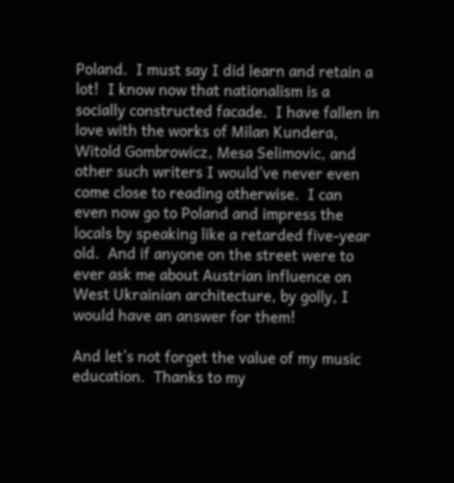Poland.  I must say I did learn and retain a lot!  I know now that nationalism is a socially constructed facade.  I have fallen in love with the works of Milan Kundera, Witold Gombrowicz, Mesa Selimovic, and other such writers I would’ve never even come close to reading otherwise.  I can even now go to Poland and impress the locals by speaking like a retarded five-year old.  And if anyone on the street were to ever ask me about Austrian influence on West Ukrainian architecture, by golly, I would have an answer for them!

And let’s not forget the value of my music education.  Thanks to my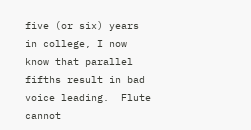five (or six) years in college, I now know that parallel fifths result in bad voice leading.  Flute cannot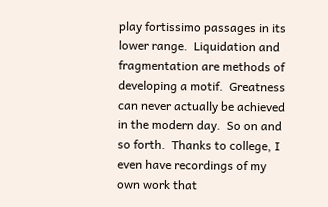play fortissimo passages in its lower range.  Liquidation and fragmentation are methods of developing a motif.  Greatness can never actually be achieved in the modern day.  So on and so forth.  Thanks to college, I even have recordings of my own work that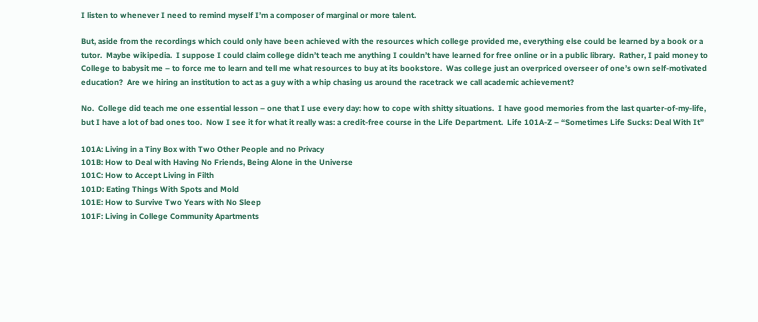I listen to whenever I need to remind myself I’m a composer of marginal or more talent.

But, aside from the recordings which could only have been achieved with the resources which college provided me, everything else could be learned by a book or a tutor.  Maybe wikipedia.  I suppose I could claim college didn’t teach me anything I couldn’t have learned for free online or in a public library.  Rather, I paid money to College to babysit me – to force me to learn and tell me what resources to buy at its bookstore.  Was college just an overpriced overseer of one’s own self-motivated education?  Are we hiring an institution to act as a guy with a whip chasing us around the racetrack we call academic achievement?

No.  College did teach me one essential lesson – one that I use every day: how to cope with shitty situations.  I have good memories from the last quarter-of-my-life, but I have a lot of bad ones too.  Now I see it for what it really was: a credit-free course in the Life Department.  Life 101A-Z – “Sometimes Life Sucks: Deal With It”

101A: Living in a Tiny Box with Two Other People and no Privacy
101B: How to Deal with Having No Friends, Being Alone in the Universe
101C: How to Accept Living in Filth
101D: Eating Things With Spots and Mold
101E: How to Survive Two Years with No Sleep
101F: Living in College Community Apartments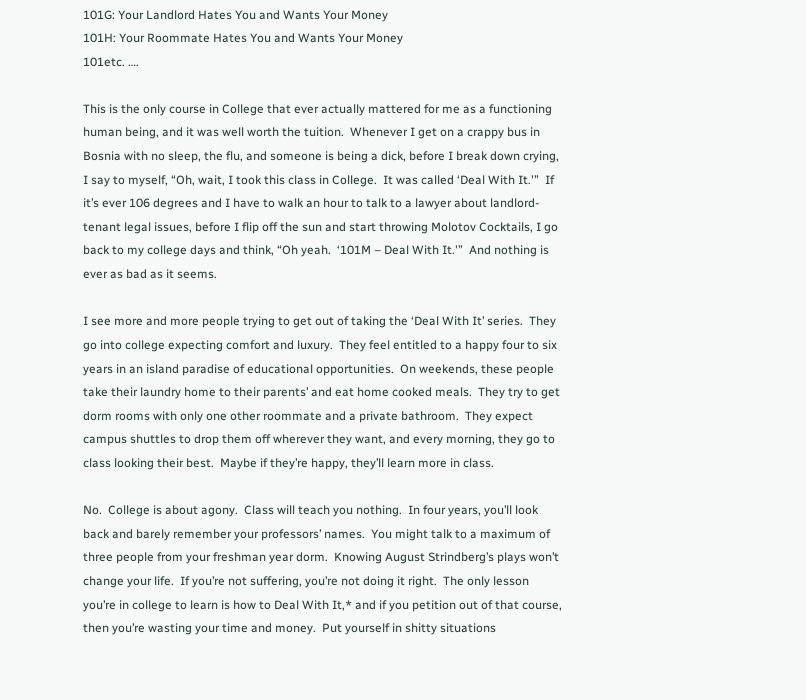101G: Your Landlord Hates You and Wants Your Money
101H: Your Roommate Hates You and Wants Your Money
101etc. ….

This is the only course in College that ever actually mattered for me as a functioning human being, and it was well worth the tuition.  Whenever I get on a crappy bus in Bosnia with no sleep, the flu, and someone is being a dick, before I break down crying, I say to myself, “Oh, wait, I took this class in College.  It was called ‘Deal With It.'”  If it’s ever 106 degrees and I have to walk an hour to talk to a lawyer about landlord-tenant legal issues, before I flip off the sun and start throwing Molotov Cocktails, I go back to my college days and think, “Oh yeah.  ‘101M – Deal With It.'”  And nothing is ever as bad as it seems.

I see more and more people trying to get out of taking the ‘Deal With It’ series.  They go into college expecting comfort and luxury.  They feel entitled to a happy four to six years in an island paradise of educational opportunities.  On weekends, these people take their laundry home to their parents’ and eat home cooked meals.  They try to get dorm rooms with only one other roommate and a private bathroom.  They expect campus shuttles to drop them off wherever they want, and every morning, they go to class looking their best.  Maybe if they’re happy, they’ll learn more in class.

No.  College is about agony.  Class will teach you nothing.  In four years, you’ll look back and barely remember your professors’ names.  You might talk to a maximum of three people from your freshman year dorm.  Knowing August Strindberg’s plays won’t change your life.  If you’re not suffering, you’re not doing it right.  The only lesson you’re in college to learn is how to Deal With It,* and if you petition out of that course, then you’re wasting your time and money.  Put yourself in shitty situations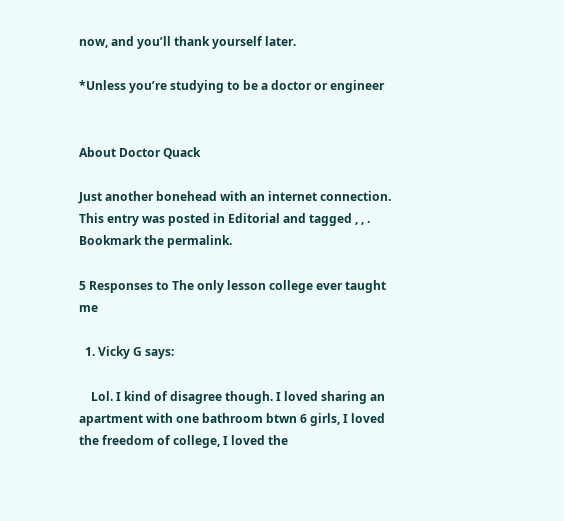now, and you’ll thank yourself later.

*Unless you’re studying to be a doctor or engineer


About Doctor Quack

Just another bonehead with an internet connection.
This entry was posted in Editorial and tagged , , . Bookmark the permalink.

5 Responses to The only lesson college ever taught me

  1. Vicky G says:

    Lol. I kind of disagree though. I loved sharing an apartment with one bathroom btwn 6 girls, I loved the freedom of college, I loved the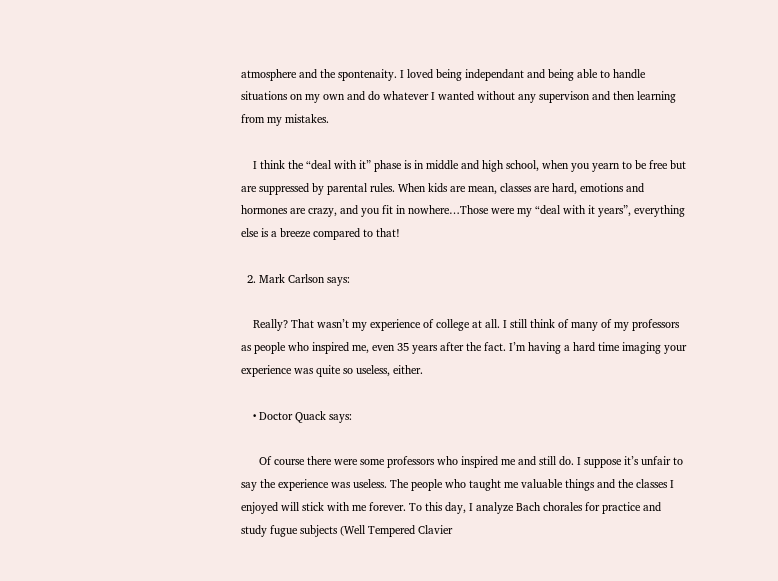atmosphere and the spontenaity. I loved being independant and being able to handle situations on my own and do whatever I wanted without any supervison and then learning from my mistakes.

    I think the “deal with it” phase is in middle and high school, when you yearn to be free but are suppressed by parental rules. When kids are mean, classes are hard, emotions and hormones are crazy, and you fit in nowhere…Those were my “deal with it years”, everything else is a breeze compared to that!

  2. Mark Carlson says:

    Really? That wasn’t my experience of college at all. I still think of many of my professors as people who inspired me, even 35 years after the fact. I’m having a hard time imaging your experience was quite so useless, either.

    • Doctor Quack says:

      Of course there were some professors who inspired me and still do. I suppose it’s unfair to say the experience was useless. The people who taught me valuable things and the classes I enjoyed will stick with me forever. To this day, I analyze Bach chorales for practice and study fugue subjects (Well Tempered Clavier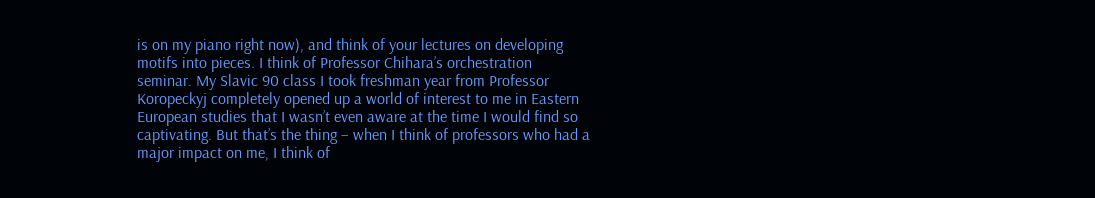is on my piano right now), and think of your lectures on developing motifs into pieces. I think of Professor Chihara’s orchestration seminar. My Slavic 90 class I took freshman year from Professor Koropeckyj completely opened up a world of interest to me in Eastern European studies that I wasn’t even aware at the time I would find so captivating. But that’s the thing – when I think of professors who had a major impact on me, I think of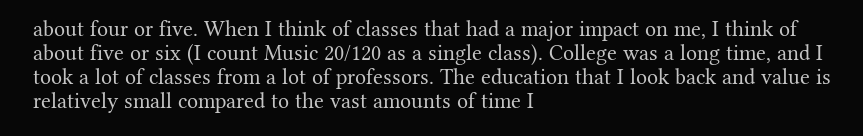about four or five. When I think of classes that had a major impact on me, I think of about five or six (I count Music 20/120 as a single class). College was a long time, and I took a lot of classes from a lot of professors. The education that I look back and value is relatively small compared to the vast amounts of time I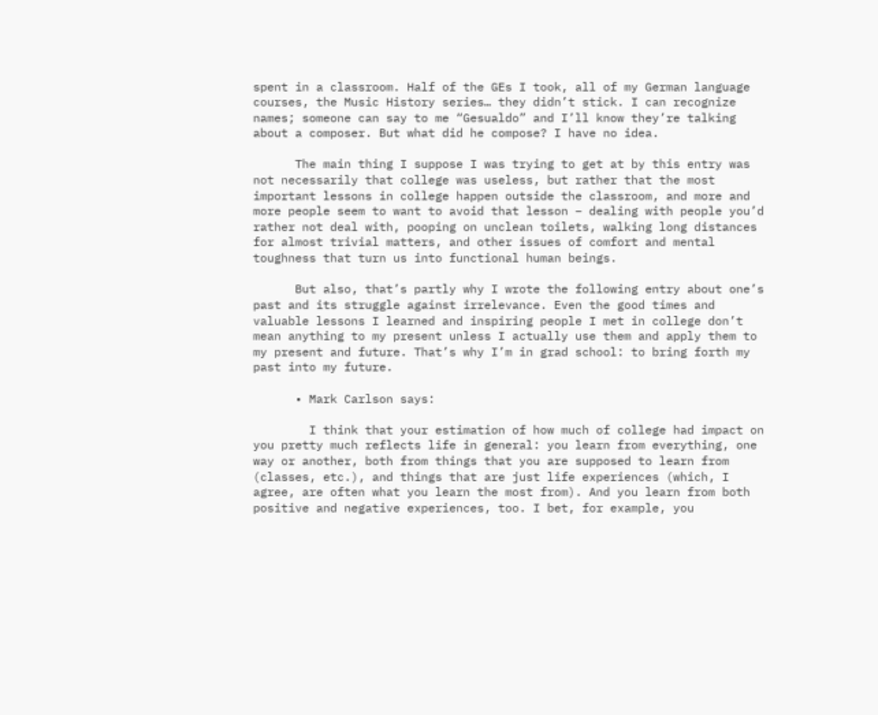spent in a classroom. Half of the GEs I took, all of my German language courses, the Music History series… they didn’t stick. I can recognize names; someone can say to me “Gesualdo” and I’ll know they’re talking about a composer. But what did he compose? I have no idea.

      The main thing I suppose I was trying to get at by this entry was not necessarily that college was useless, but rather that the most important lessons in college happen outside the classroom, and more and more people seem to want to avoid that lesson – dealing with people you’d rather not deal with, pooping on unclean toilets, walking long distances for almost trivial matters, and other issues of comfort and mental toughness that turn us into functional human beings.

      But also, that’s partly why I wrote the following entry about one’s past and its struggle against irrelevance. Even the good times and valuable lessons I learned and inspiring people I met in college don’t mean anything to my present unless I actually use them and apply them to my present and future. That’s why I’m in grad school: to bring forth my past into my future.

      • Mark Carlson says:

        I think that your estimation of how much of college had impact on you pretty much reflects life in general: you learn from everything, one way or another, both from things that you are supposed to learn from (classes, etc.), and things that are just life experiences (which, I agree, are often what you learn the most from). And you learn from both positive and negative experiences, too. I bet, for example, you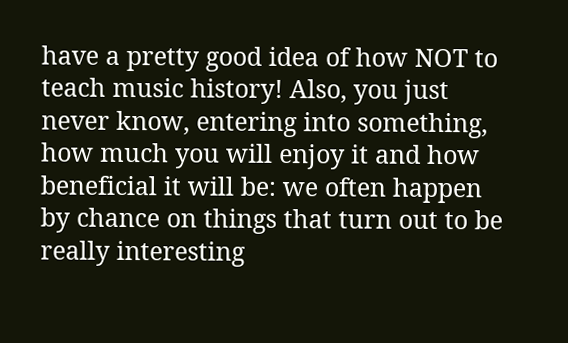have a pretty good idea of how NOT to teach music history! Also, you just never know, entering into something, how much you will enjoy it and how beneficial it will be: we often happen by chance on things that turn out to be really interesting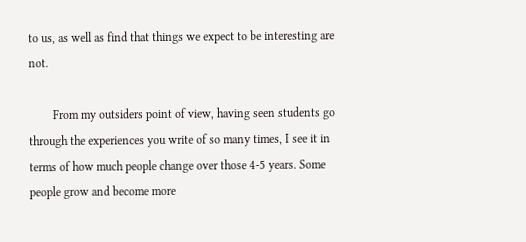to us, as well as find that things we expect to be interesting are not.

        From my outsiders point of view, having seen students go through the experiences you write of so many times, I see it in terms of how much people change over those 4-5 years. Some people grow and become more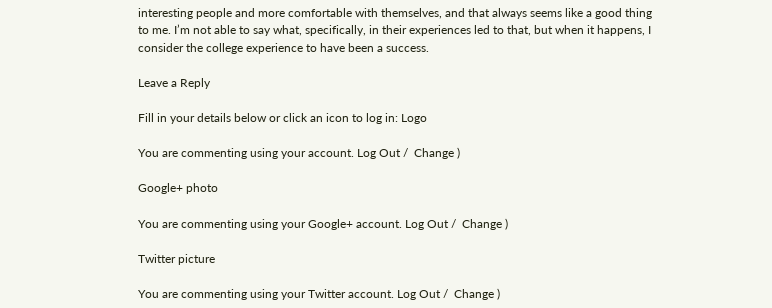interesting people and more comfortable with themselves, and that always seems like a good thing to me. I’m not able to say what, specifically, in their experiences led to that, but when it happens, I consider the college experience to have been a success.

Leave a Reply

Fill in your details below or click an icon to log in: Logo

You are commenting using your account. Log Out /  Change )

Google+ photo

You are commenting using your Google+ account. Log Out /  Change )

Twitter picture

You are commenting using your Twitter account. Log Out /  Change )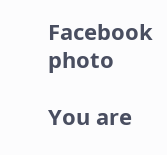Facebook photo

You are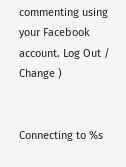commenting using your Facebook account. Log Out /  Change )


Connecting to %s